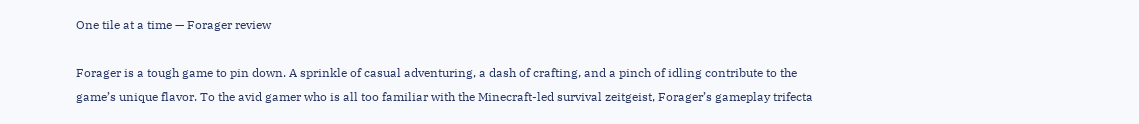One tile at a time — Forager review

Forager is a tough game to pin down. A sprinkle of casual adventuring, a dash of crafting, and a pinch of idling contribute to the game’s unique flavor. To the avid gamer who is all too familiar with the Minecraft-led survival zeitgeist, Forager’s gameplay trifecta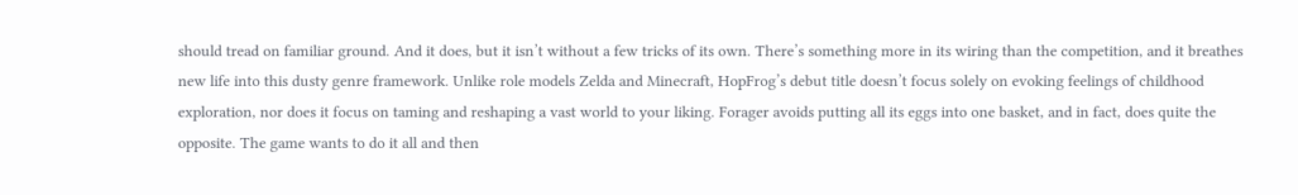should tread on familiar ground. And it does, but it isn’t without a few tricks of its own. There’s something more in its wiring than the competition, and it breathes new life into this dusty genre framework. Unlike role models Zelda and Minecraft, HopFrog’s debut title doesn’t focus solely on evoking feelings of childhood exploration, nor does it focus on taming and reshaping a vast world to your liking. Forager avoids putting all its eggs into one basket, and in fact, does quite the opposite. The game wants to do it all and then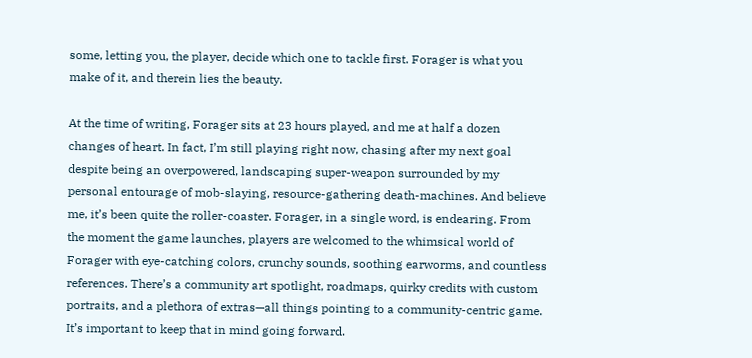some, letting you, the player, decide which one to tackle first. Forager is what you make of it, and therein lies the beauty.

At the time of writing, Forager sits at 23 hours played, and me at half a dozen changes of heart. In fact, I’m still playing right now, chasing after my next goal despite being an overpowered, landscaping super-weapon surrounded by my personal entourage of mob-slaying, resource-gathering death-machines. And believe me, it’s been quite the roller-coaster. Forager, in a single word, is endearing. From the moment the game launches, players are welcomed to the whimsical world of Forager with eye-catching colors, crunchy sounds, soothing earworms, and countless references. There’s a community art spotlight, roadmaps, quirky credits with custom portraits, and a plethora of extras—all things pointing to a community-centric game. It’s important to keep that in mind going forward.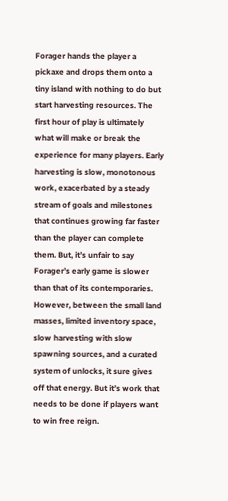Forager hands the player a pickaxe and drops them onto a tiny island with nothing to do but start harvesting resources. The first hour of play is ultimately what will make or break the experience for many players. Early harvesting is slow, monotonous work, exacerbated by a steady stream of goals and milestones that continues growing far faster than the player can complete them. But, it’s unfair to say Forager’s early game is slower than that of its contemporaries. However, between the small land masses, limited inventory space, slow harvesting with slow spawning sources, and a curated system of unlocks, it sure gives off that energy. But it’s work that needs to be done if players want to win free reign.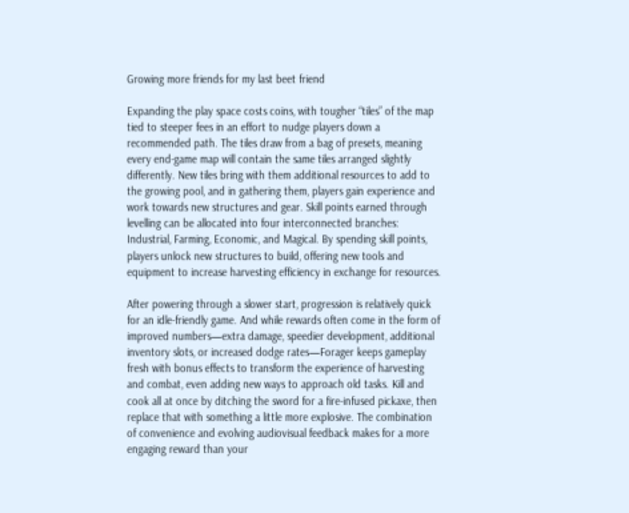Growing more friends for my last beet friend

Expanding the play space costs coins, with tougher “tiles” of the map tied to steeper fees in an effort to nudge players down a recommended path. The tiles draw from a bag of presets, meaning every end-game map will contain the same tiles arranged slightly differently. New tiles bring with them additional resources to add to the growing pool, and in gathering them, players gain experience and work towards new structures and gear. Skill points earned through levelling can be allocated into four interconnected branches: Industrial, Farming, Economic, and Magical. By spending skill points, players unlock new structures to build, offering new tools and equipment to increase harvesting efficiency in exchange for resources.

After powering through a slower start, progression is relatively quick for an idle-friendly game. And while rewards often come in the form of improved numbers—extra damage, speedier development, additional inventory slots, or increased dodge rates—Forager keeps gameplay fresh with bonus effects to transform the experience of harvesting and combat, even adding new ways to approach old tasks. Kill and cook all at once by ditching the sword for a fire-infused pickaxe, then replace that with something a little more explosive. The combination of convenience and evolving audiovisual feedback makes for a more engaging reward than your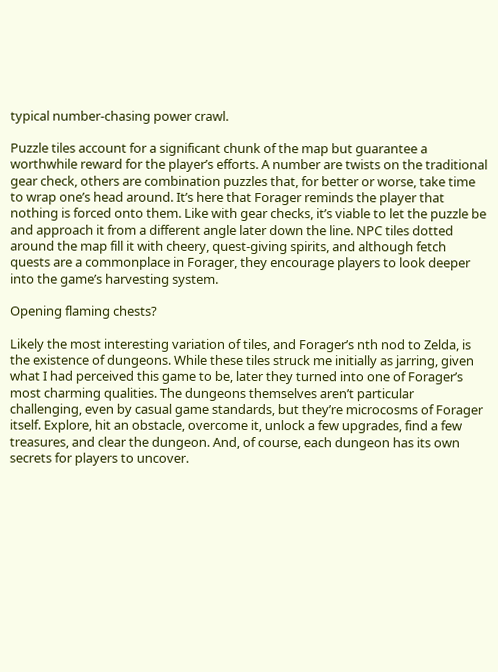typical number-chasing power crawl.

Puzzle tiles account for a significant chunk of the map but guarantee a worthwhile reward for the player’s efforts. A number are twists on the traditional gear check, others are combination puzzles that, for better or worse, take time to wrap one’s head around. It’s here that Forager reminds the player that nothing is forced onto them. Like with gear checks, it’s viable to let the puzzle be and approach it from a different angle later down the line. NPC tiles dotted around the map fill it with cheery, quest-giving spirits, and although fetch quests are a commonplace in Forager, they encourage players to look deeper into the game’s harvesting system.

Opening flaming chests?

Likely the most interesting variation of tiles, and Forager’s nth nod to Zelda, is the existence of dungeons. While these tiles struck me initially as jarring, given what I had perceived this game to be, later they turned into one of Forager’s most charming qualities. The dungeons themselves aren’t particular challenging, even by casual game standards, but they’re microcosms of Forager itself. Explore, hit an obstacle, overcome it, unlock a few upgrades, find a few treasures, and clear the dungeon. And, of course, each dungeon has its own secrets for players to uncover.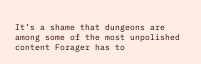It’s a shame that dungeons are among some of the most unpolished content Forager has to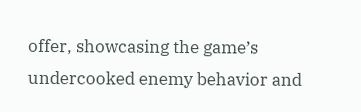offer, showcasing the game’s undercooked enemy behavior and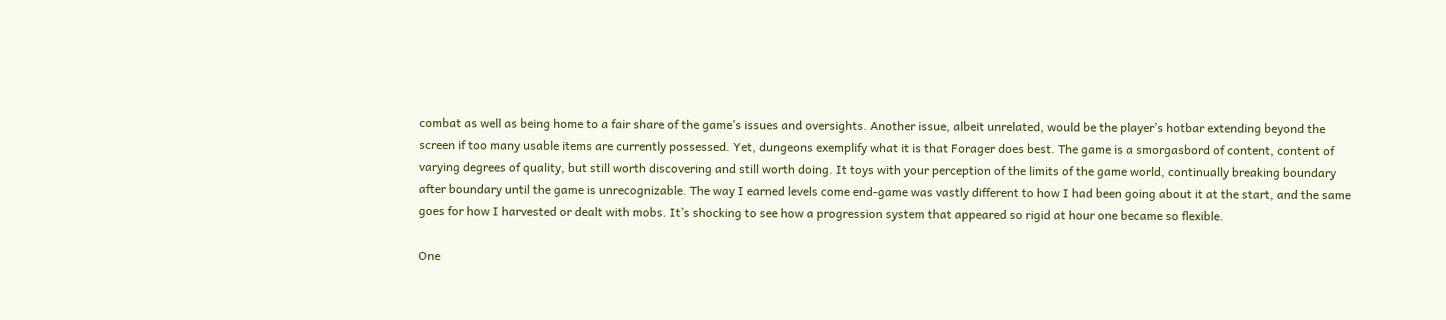combat as well as being home to a fair share of the game’s issues and oversights. Another issue, albeit unrelated, would be the player’s hotbar extending beyond the screen if too many usable items are currently possessed. Yet, dungeons exemplify what it is that Forager does best. The game is a smorgasbord of content, content of varying degrees of quality, but still worth discovering and still worth doing. It toys with your perception of the limits of the game world, continually breaking boundary after boundary until the game is unrecognizable. The way I earned levels come end-game was vastly different to how I had been going about it at the start, and the same goes for how I harvested or dealt with mobs. It’s shocking to see how a progression system that appeared so rigid at hour one became so flexible.

One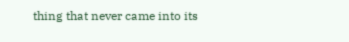thing that never came into its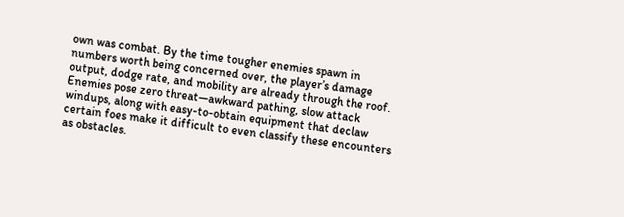own was combat. By the time tougher enemies spawn in numbers worth being concerned over, the player’s damage output, dodge rate, and mobility are already through the roof. Enemies pose zero threat—awkward pathing, slow attack windups, along with easy-to-obtain equipment that declaw certain foes make it difficult to even classify these encounters as obstacles.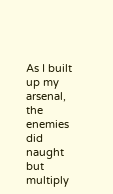As I built up my arsenal, the enemies did naught but multiply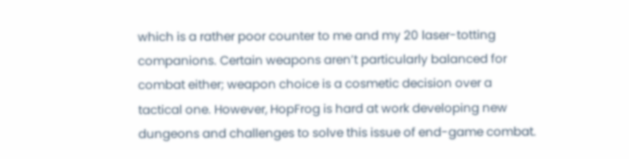which is a rather poor counter to me and my 20 laser-totting companions. Certain weapons aren’t particularly balanced for combat either; weapon choice is a cosmetic decision over a tactical one. However, HopFrog is hard at work developing new dungeons and challenges to solve this issue of end-game combat.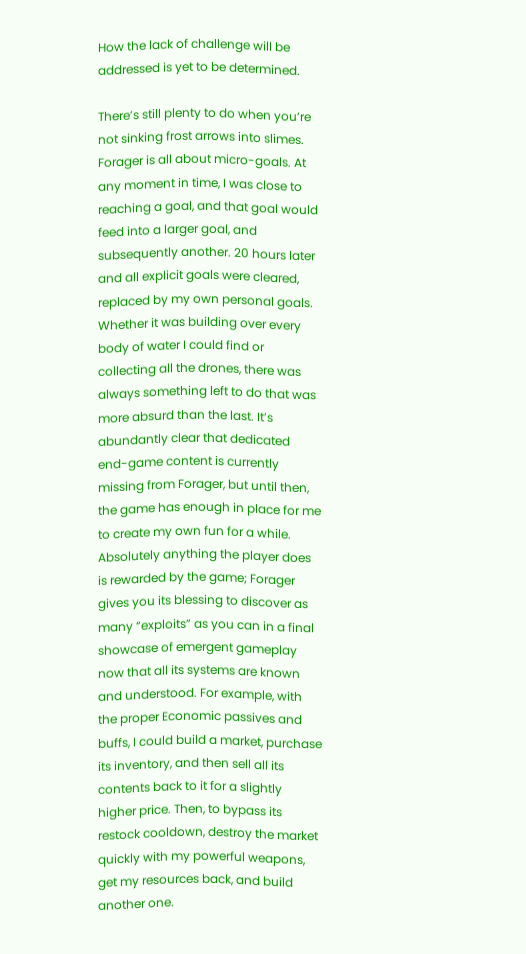How the lack of challenge will be addressed is yet to be determined.

There’s still plenty to do when you’re not sinking frost arrows into slimes. Forager is all about micro-goals. At any moment in time, I was close to reaching a goal, and that goal would feed into a larger goal, and subsequently another. 20 hours later and all explicit goals were cleared, replaced by my own personal goals. Whether it was building over every body of water I could find or collecting all the drones, there was always something left to do that was more absurd than the last. It’s abundantly clear that dedicated end-game content is currently missing from Forager, but until then, the game has enough in place for me to create my own fun for a while. Absolutely anything the player does is rewarded by the game; Forager gives you its blessing to discover as many “exploits” as you can in a final showcase of emergent gameplay now that all its systems are known and understood. For example, with the proper Economic passives and buffs, I could build a market, purchase its inventory, and then sell all its contents back to it for a slightly higher price. Then, to bypass its restock cooldown, destroy the market quickly with my powerful weapons, get my resources back, and build another one.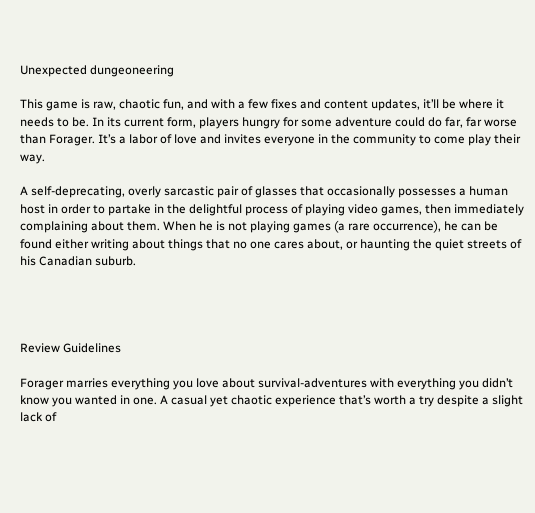Unexpected dungeoneering

This game is raw, chaotic fun, and with a few fixes and content updates, it’ll be where it needs to be. In its current form, players hungry for some adventure could do far, far worse than Forager. It’s a labor of love and invites everyone in the community to come play their way.

A self-deprecating, overly sarcastic pair of glasses that occasionally possesses a human host in order to partake in the delightful process of playing video games, then immediately complaining about them. When he is not playing games (a rare occurrence), he can be found either writing about things that no one cares about, or haunting the quiet streets of his Canadian suburb.




Review Guidelines

Forager marries everything you love about survival-adventures with everything you didn’t know you wanted in one. A casual yet chaotic experience that’s worth a try despite a slight lack of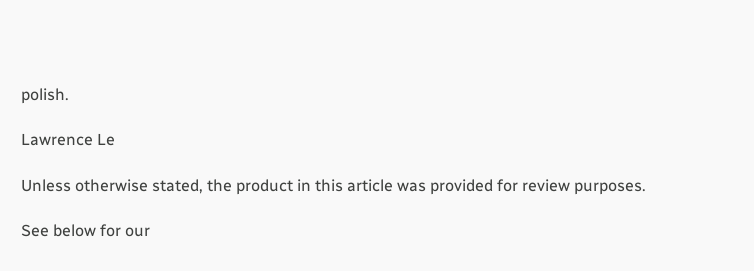polish.

Lawrence Le

Unless otherwise stated, the product in this article was provided for review purposes.

See below for our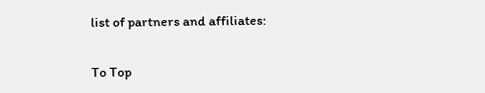list of partners and affiliates:


To Top